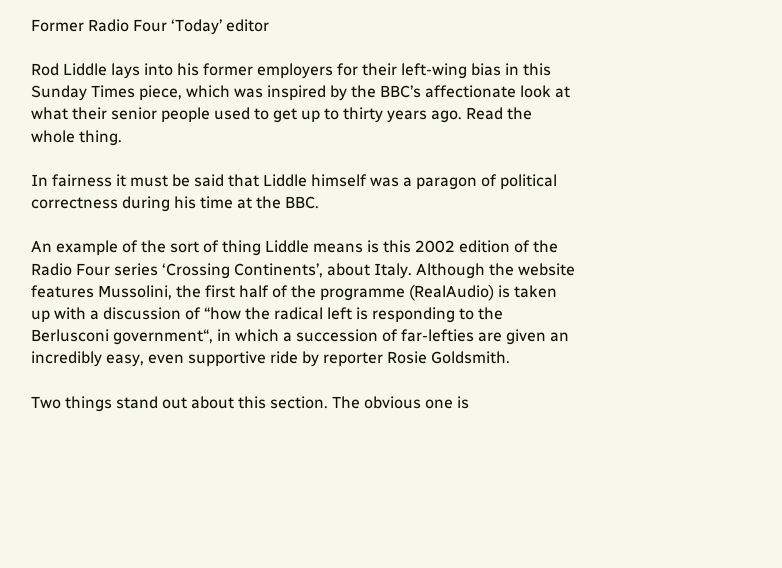Former Radio Four ‘Today’ editor

Rod Liddle lays into his former employers for their left-wing bias in this Sunday Times piece, which was inspired by the BBC’s affectionate look at what their senior people used to get up to thirty years ago. Read the whole thing.

In fairness it must be said that Liddle himself was a paragon of political correctness during his time at the BBC.

An example of the sort of thing Liddle means is this 2002 edition of the Radio Four series ‘Crossing Continents’, about Italy. Although the website features Mussolini, the first half of the programme (RealAudio) is taken up with a discussion of “how the radical left is responding to the Berlusconi government“, in which a succession of far-lefties are given an incredibly easy, even supportive ride by reporter Rosie Goldsmith.

Two things stand out about this section. The obvious one is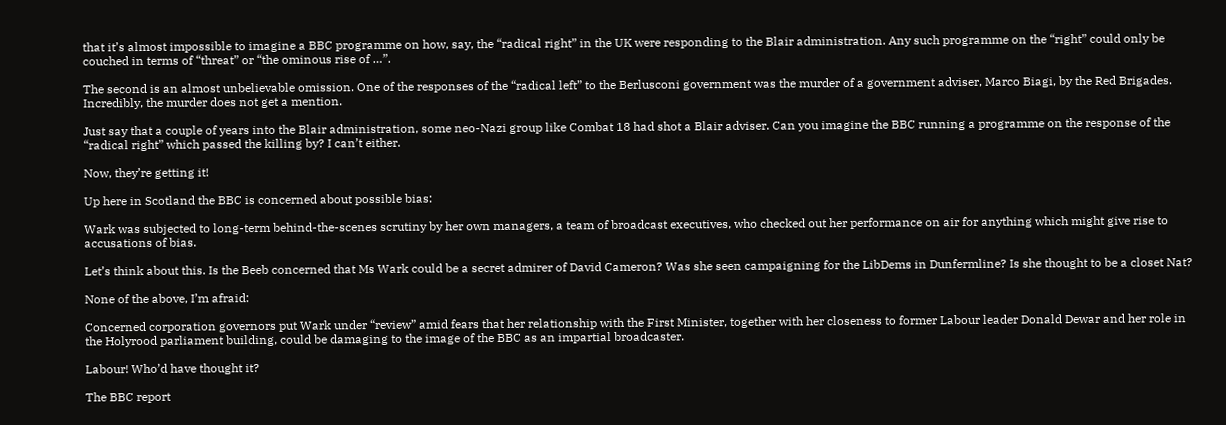that it’s almost impossible to imagine a BBC programme on how, say, the “radical right” in the UK were responding to the Blair administration. Any such programme on the “right” could only be couched in terms of “threat” or “the ominous rise of …”.

The second is an almost unbelievable omission. One of the responses of the “radical left” to the Berlusconi government was the murder of a government adviser, Marco Biagi, by the Red Brigades. Incredibly, the murder does not get a mention.

Just say that a couple of years into the Blair administration, some neo-Nazi group like Combat 18 had shot a Blair adviser. Can you imagine the BBC running a programme on the response of the “radical right” which passed the killing by? I can’t either.

Now, they’re getting it!

Up here in Scotland the BBC is concerned about possible bias:

Wark was subjected to long-term behind-the-scenes scrutiny by her own managers, a team of broadcast executives, who checked out her performance on air for anything which might give rise to accusations of bias.

Let’s think about this. Is the Beeb concerned that Ms Wark could be a secret admirer of David Cameron? Was she seen campaigning for the LibDems in Dunfermline? Is she thought to be a closet Nat?

None of the above, I’m afraid:

Concerned corporation governors put Wark under “review” amid fears that her relationship with the First Minister, together with her closeness to former Labour leader Donald Dewar and her role in the Holyrood parliament building, could be damaging to the image of the BBC as an impartial broadcaster.

Labour! Who’d have thought it?

The BBC report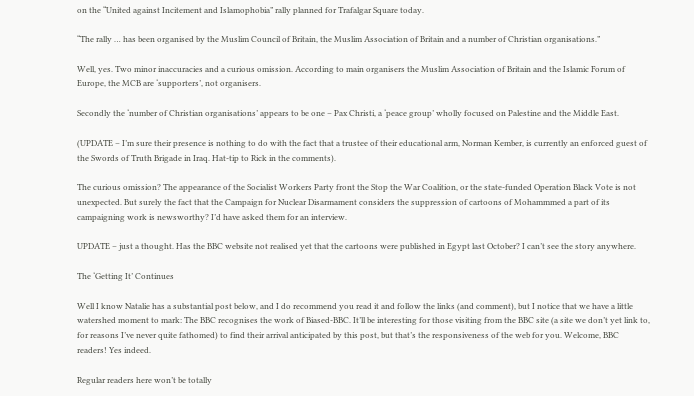on the “United against Incitement and Islamophobia” rally planned for Trafalgar Square today.

“The rally … has been organised by the Muslim Council of Britain, the Muslim Association of Britain and a number of Christian organisations.”

Well, yes. Two minor inaccuracies and a curious omission. According to main organisers the Muslim Association of Britain and the Islamic Forum of Europe, the MCB are ‘supporters’, not organisers.

Secondly the ‘number of Christian organisations’ appears to be one – Pax Christi, a ‘peace group’ wholly focused on Palestine and the Middle East.

(UPDATE – I’m sure their presence is nothing to do with the fact that a trustee of their educational arm, Norman Kember, is currently an enforced guest of the Swords of Truth Brigade in Iraq. Hat-tip to Rick in the comments).

The curious omission? The appearance of the Socialist Workers Party front the Stop the War Coalition, or the state-funded Operation Black Vote is not unexpected. But surely the fact that the Campaign for Nuclear Disarmament considers the suppression of cartoons of Mohammmed a part of its campaigning work is newsworthy? I’d have asked them for an interview.

UPDATE – just a thought. Has the BBC website not realised yet that the cartoons were published in Egypt last October? I can’t see the story anywhere.

The ‘Getting It’ Continues

Well I know Natalie has a substantial post below, and I do recommend you read it and follow the links (and comment), but I notice that we have a little watershed moment to mark: The BBC recognises the work of Biased-BBC. It’ll be interesting for those visiting from the BBC site (a site we don’t yet link to, for reasons I’ve never quite fathomed) to find their arrival anticipated by this post, but that’s the responsiveness of the web for you. Welcome, BBC readers! Yes indeed.

Regular readers here won’t be totally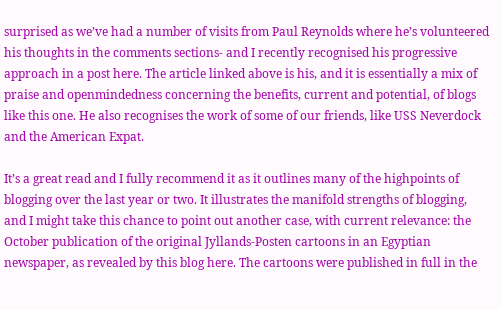surprised as we’ve had a number of visits from Paul Reynolds where he’s volunteered his thoughts in the comments sections- and I recently recognised his progressive approach in a post here. The article linked above is his, and it is essentially a mix of praise and openmindedness concerning the benefits, current and potential, of blogs like this one. He also recognises the work of some of our friends, like USS Neverdock and the American Expat.

It’s a great read and I fully recommend it as it outlines many of the highpoints of blogging over the last year or two. It illustrates the manifold strengths of blogging, and I might take this chance to point out another case, with current relevance: the October publication of the original Jyllands-Posten cartoons in an Egyptian newspaper, as revealed by this blog here. The cartoons were published in full in the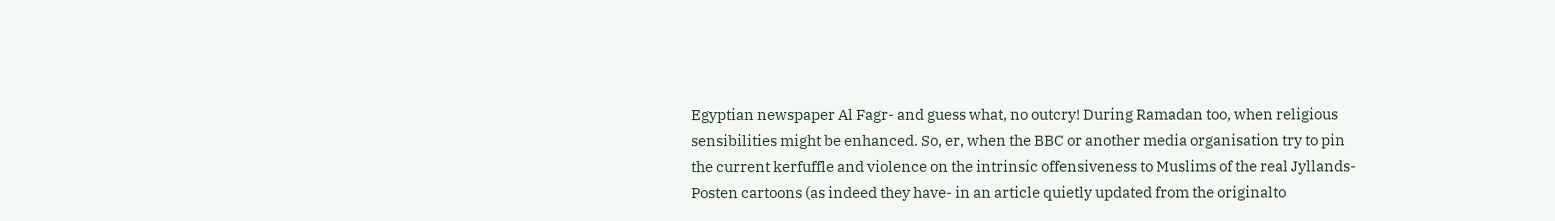Egyptian newspaper Al Fagr- and guess what, no outcry! During Ramadan too, when religious sensibilities might be enhanced. So, er, when the BBC or another media organisation try to pin the current kerfuffle and violence on the intrinsic offensiveness to Muslims of the real Jyllands-Posten cartoons (as indeed they have- in an article quietly updated from the originalto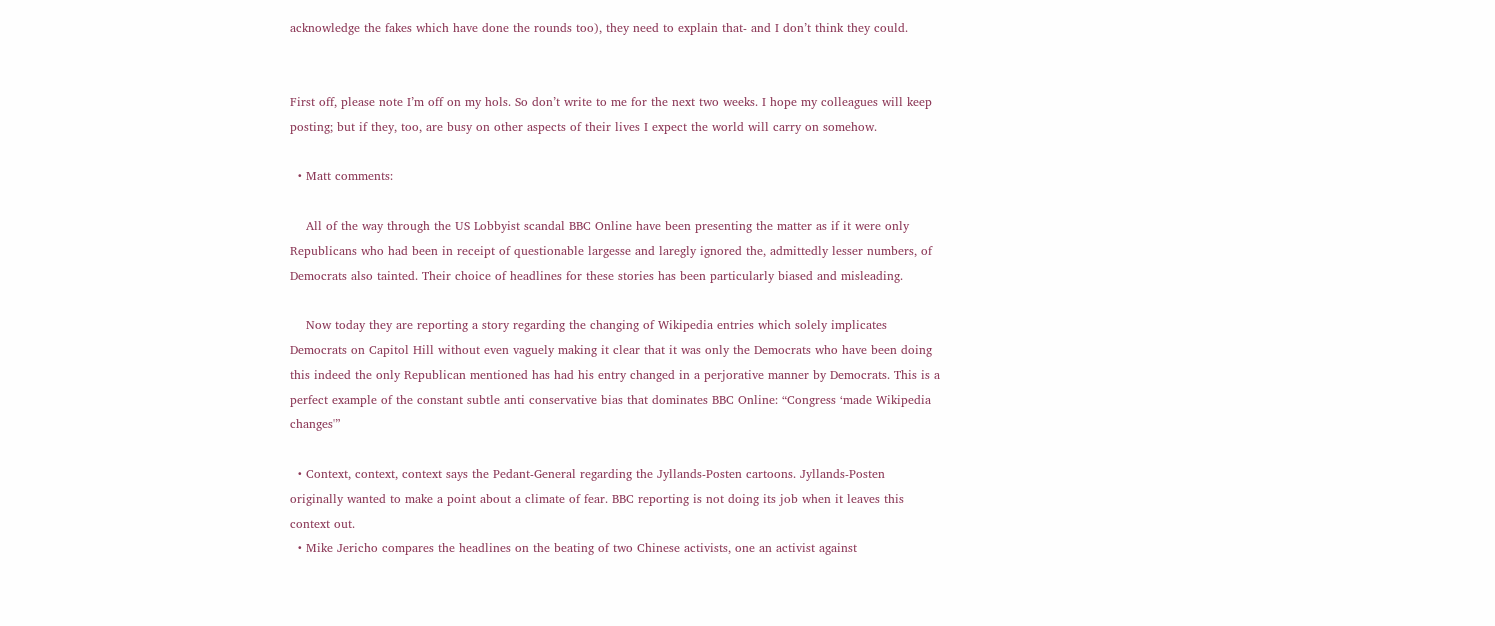acknowledge the fakes which have done the rounds too), they need to explain that- and I don’t think they could.


First off, please note I’m off on my hols. So don’t write to me for the next two weeks. I hope my colleagues will keep posting; but if they, too, are busy on other aspects of their lives I expect the world will carry on somehow.

  • Matt comments:

    All of the way through the US Lobbyist scandal BBC Online have been presenting the matter as if it were only Republicans who had been in receipt of questionable largesse and laregly ignored the, admittedly lesser numbers, of Democrats also tainted. Their choice of headlines for these stories has been particularly biased and misleading.

    Now today they are reporting a story regarding the changing of Wikipedia entries which solely implicates Democrats on Capitol Hill without even vaguely making it clear that it was only the Democrats who have been doing this indeed the only Republican mentioned has had his entry changed in a perjorative manner by Democrats. This is a perfect example of the constant subtle anti conservative bias that dominates BBC Online: “Congress ‘made Wikipedia changes'”

  • Context, context, context says the Pedant-General regarding the Jyllands-Posten cartoons. Jyllands-Posten originally wanted to make a point about a climate of fear. BBC reporting is not doing its job when it leaves this context out.
  • Mike Jericho compares the headlines on the beating of two Chinese activists, one an activist against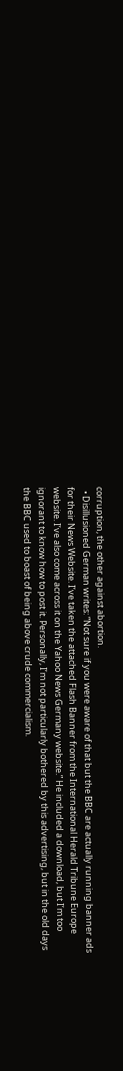corruption, the other against abortion.
  • Disillusioned German writes: “Not sure if you were aware of that but the BBC are actually running banner ads for their News Website. I’ve taken the attached Flash Banner from the International Herald Tribune Europe website. I’ve also come across it on the Yahoo News Germany website.” He included a download, but I’m too ignorant to know how to post it. Personally, I’m not particularly bothered by this advertising, but in the old days the BBC used to boast of being above crude commercialism.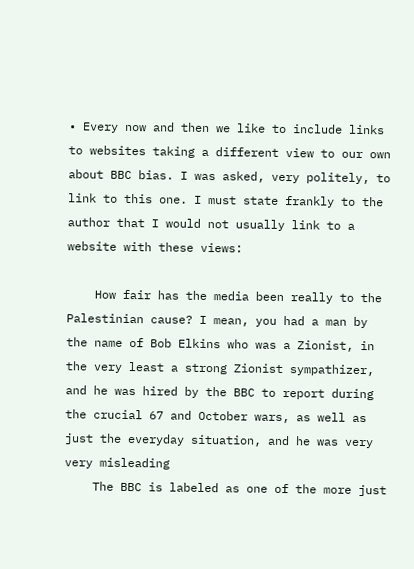• Every now and then we like to include links to websites taking a different view to our own about BBC bias. I was asked, very politely, to link to this one. I must state frankly to the author that I would not usually link to a website with these views:

    How fair has the media been really to the Palestinian cause? I mean, you had a man by the name of Bob Elkins who was a Zionist, in the very least a strong Zionist sympathizer, and he was hired by the BBC to report during the crucial 67 and October wars, as well as just the everyday situation, and he was very very misleading
    The BBC is labeled as one of the more just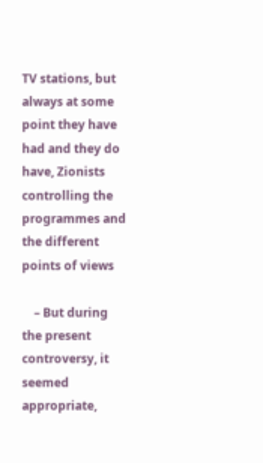TV stations, but always at some point they have had and they do have, Zionists controlling the programmes and the different points of views

    – But during the present controversy, it seemed appropriate,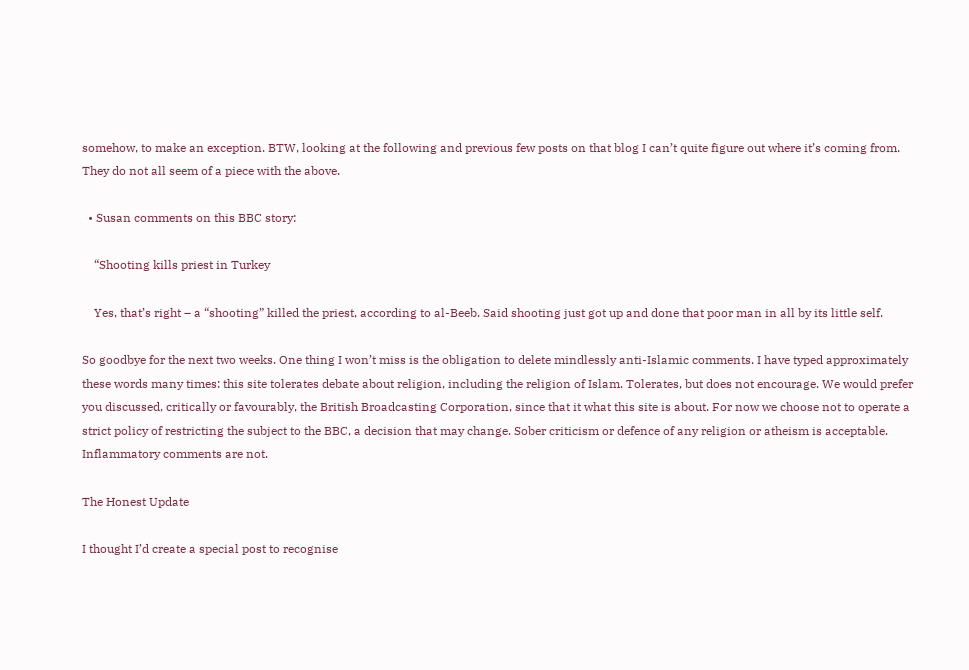somehow, to make an exception. BTW, looking at the following and previous few posts on that blog I can’t quite figure out where it’s coming from. They do not all seem of a piece with the above.

  • Susan comments on this BBC story:

    “Shooting kills priest in Turkey

    Yes, that’s right – a “shooting” killed the priest, according to al-Beeb. Said shooting just got up and done that poor man in all by its little self.

So goodbye for the next two weeks. One thing I won’t miss is the obligation to delete mindlessly anti-Islamic comments. I have typed approximately these words many times: this site tolerates debate about religion, including the religion of Islam. Tolerates, but does not encourage. We would prefer you discussed, critically or favourably, the British Broadcasting Corporation, since that it what this site is about. For now we choose not to operate a strict policy of restricting the subject to the BBC, a decision that may change. Sober criticism or defence of any religion or atheism is acceptable. Inflammatory comments are not.

The Honest Update

I thought I’d create a special post to recognise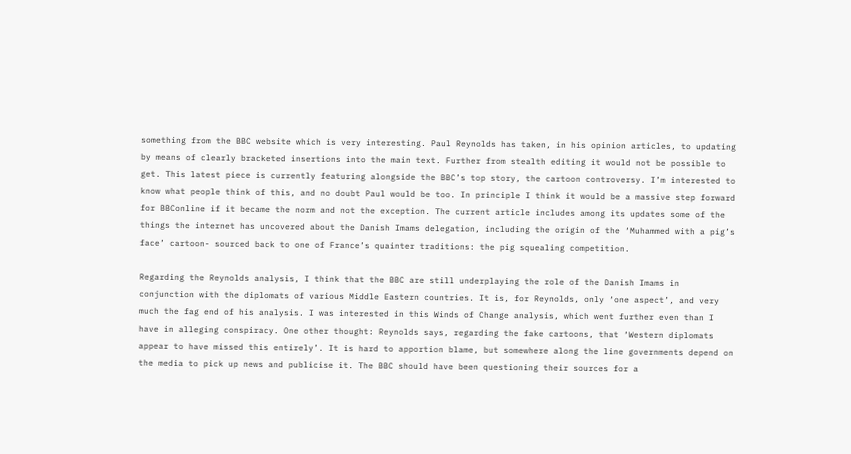something from the BBC website which is very interesting. Paul Reynolds has taken, in his opinion articles, to updating by means of clearly bracketed insertions into the main text. Further from stealth editing it would not be possible to get. This latest piece is currently featuring alongside the BBC’s top story, the cartoon controversy. I’m interested to know what people think of this, and no doubt Paul would be too. In principle I think it would be a massive step forward for BBConline if it became the norm and not the exception. The current article includes among its updates some of the things the internet has uncovered about the Danish Imams delegation, including the origin of the ‘Muhammed with a pig’s face’ cartoon- sourced back to one of France’s quainter traditions: the pig squealing competition.

Regarding the Reynolds analysis, I think that the BBC are still underplaying the role of the Danish Imams in conjunction with the diplomats of various Middle Eastern countries. It is, for Reynolds, only ‘one aspect’, and very much the fag end of his analysis. I was interested in this Winds of Change analysis, which went further even than I have in alleging conspiracy. One other thought: Reynolds says, regarding the fake cartoons, that ‘Western diplomats appear to have missed this entirely’. It is hard to apportion blame, but somewhere along the line governments depend on the media to pick up news and publicise it. The BBC should have been questioning their sources for a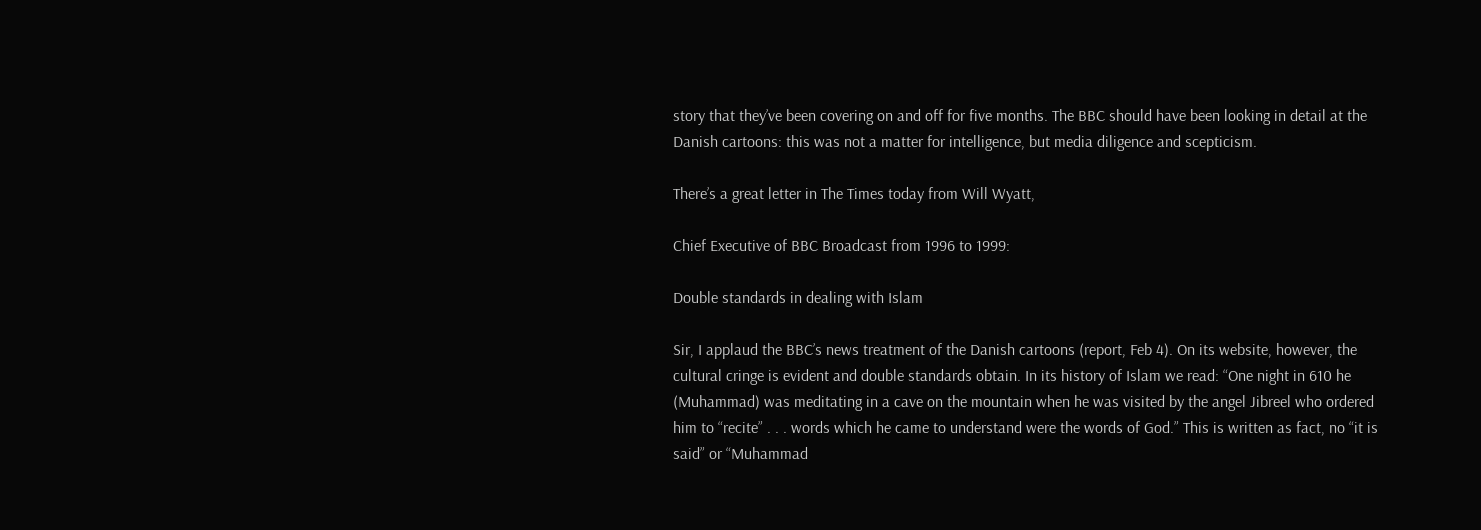story that they’ve been covering on and off for five months. The BBC should have been looking in detail at the Danish cartoons: this was not a matter for intelligence, but media diligence and scepticism.

There’s a great letter in The Times today from Will Wyatt,

Chief Executive of BBC Broadcast from 1996 to 1999:

Double standards in dealing with Islam

Sir, I applaud the BBC’s news treatment of the Danish cartoons (report, Feb 4). On its website, however, the cultural cringe is evident and double standards obtain. In its history of Islam we read: “One night in 610 he (Muhammad) was meditating in a cave on the mountain when he was visited by the angel Jibreel who ordered him to “recite” . . . words which he came to understand were the words of God.” This is written as fact, no “it is said” or “Muhammad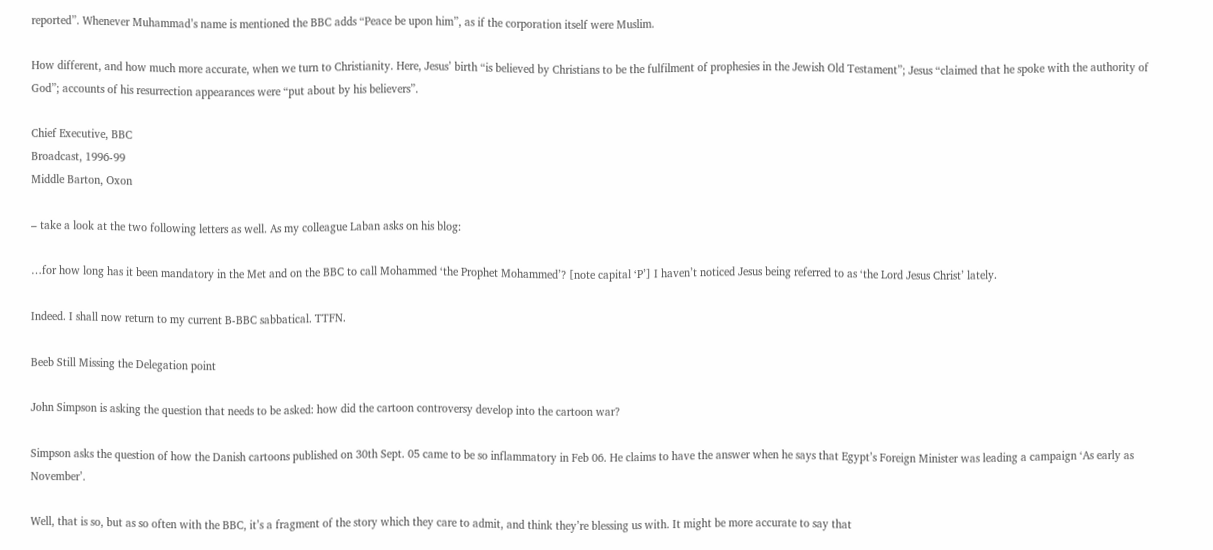reported”. Whenever Muhammad’s name is mentioned the BBC adds “Peace be upon him”, as if the corporation itself were Muslim.

How different, and how much more accurate, when we turn to Christianity. Here, Jesus’ birth “is believed by Christians to be the fulfilment of prophesies in the Jewish Old Testament”; Jesus “claimed that he spoke with the authority of God”; accounts of his resurrection appearances were “put about by his believers”.

Chief Executive, BBC
Broadcast, 1996-99
Middle Barton, Oxon

– take a look at the two following letters as well. As my colleague Laban asks on his blog:

…for how long has it been mandatory in the Met and on the BBC to call Mohammed ‘the Prophet Mohammed’? [note capital ‘P’] I haven’t noticed Jesus being referred to as ‘the Lord Jesus Christ’ lately.

Indeed. I shall now return to my current B-BBC sabbatical. TTFN.

Beeb Still Missing the Delegation point

John Simpson is asking the question that needs to be asked: how did the cartoon controversy develop into the cartoon war?

Simpson asks the question of how the Danish cartoons published on 30th Sept. 05 came to be so inflammatory in Feb 06. He claims to have the answer when he says that Egypt’s Foreign Minister was leading a campaign ‘As early as November’.

Well, that is so, but as so often with the BBC, it’s a fragment of the story which they care to admit, and think they’re blessing us with. It might be more accurate to say that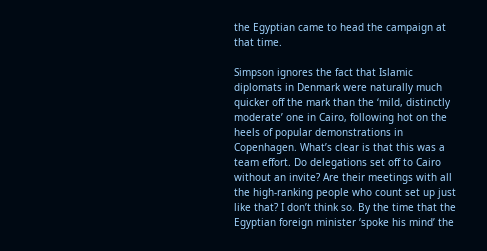the Egyptian came to head the campaign at that time.

Simpson ignores the fact that Islamic diplomats in Denmark were naturally much quicker off the mark than the ‘mild, distinctly moderate’ one in Cairo, following hot on the heels of popular demonstrations in Copenhagen. What’s clear is that this was a team effort. Do delegations set off to Cairo without an invite? Are their meetings with all the high-ranking people who count set up just like that? I don’t think so. By the time that the Egyptian foreign minister ‘spoke his mind’ the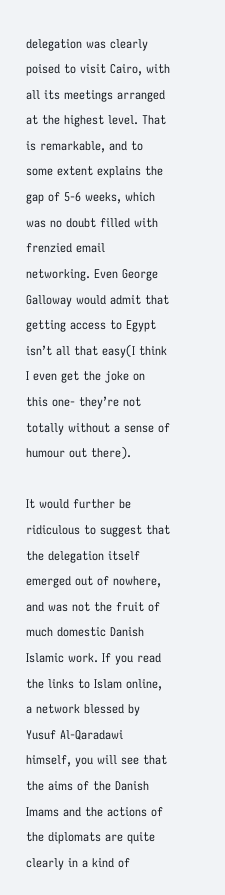delegation was clearly poised to visit Cairo, with all its meetings arranged at the highest level. That is remarkable, and to some extent explains the gap of 5-6 weeks, which was no doubt filled with frenzied email networking. Even George Galloway would admit that getting access to Egypt isn’t all that easy(I think I even get the joke on this one- they’re not totally without a sense of humour out there).

It would further be ridiculous to suggest that the delegation itself emerged out of nowhere, and was not the fruit of much domestic Danish Islamic work. If you read the links to Islam online, a network blessed by Yusuf Al-Qaradawi himself, you will see that the aims of the Danish Imams and the actions of the diplomats are quite clearly in a kind of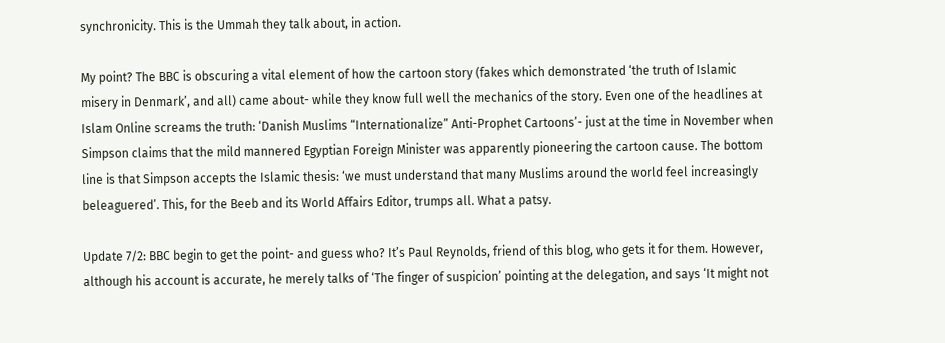synchronicity. This is the Ummah they talk about, in action.

My point? The BBC is obscuring a vital element of how the cartoon story (fakes which demonstrated ‘the truth of Islamic misery in Denmark’, and all) came about- while they know full well the mechanics of the story. Even one of the headlines at Islam Online screams the truth: ‘Danish Muslims “Internationalize” Anti-Prophet Cartoons’- just at the time in November when Simpson claims that the mild mannered Egyptian Foreign Minister was apparently pioneering the cartoon cause. The bottom line is that Simpson accepts the Islamic thesis: ‘we must understand that many Muslims around the world feel increasingly beleaguered’. This, for the Beeb and its World Affairs Editor, trumps all. What a patsy.

Update 7/2: BBC begin to get the point- and guess who? It’s Paul Reynolds, friend of this blog, who gets it for them. However, although his account is accurate, he merely talks of ‘The finger of suspicion’ pointing at the delegation, and says ‘It might not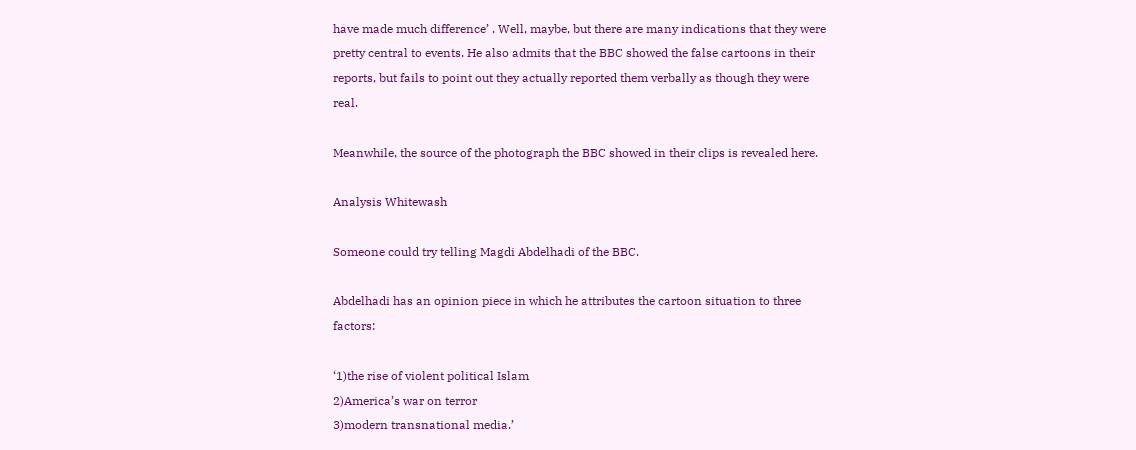have made much difference’ . Well, maybe, but there are many indications that they were pretty central to events. He also admits that the BBC showed the false cartoons in their reports, but fails to point out they actually reported them verbally as though they were real.

Meanwhile, the source of the photograph the BBC showed in their clips is revealed here.

Analysis Whitewash

Someone could try telling Magdi Abdelhadi of the BBC.

Abdelhadi has an opinion piece in which he attributes the cartoon situation to three factors:

‘1)the rise of violent political Islam
2)America’s war on terror
3)modern transnational media.’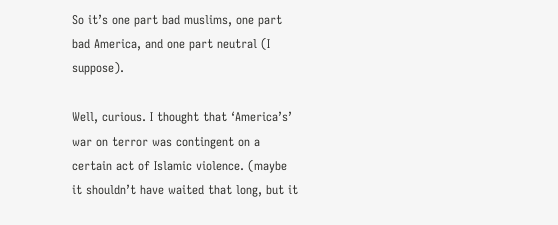So it’s one part bad muslims, one part bad America, and one part neutral (I suppose).

Well, curious. I thought that ‘America’s’ war on terror was contingent on a certain act of Islamic violence. (maybe it shouldn’t have waited that long, but it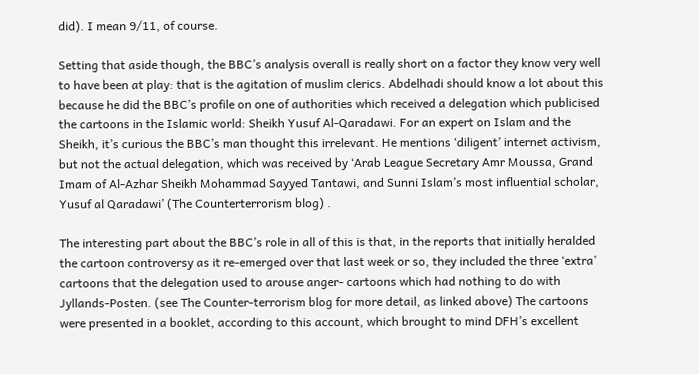did). I mean 9/11, of course.

Setting that aside though, the BBC’s analysis overall is really short on a factor they know very well to have been at play: that is the agitation of muslim clerics. Abdelhadi should know a lot about this because he did the BBC’s profile on one of authorities which received a delegation which publicised the cartoons in the Islamic world: Sheikh Yusuf Al-Qaradawi. For an expert on Islam and the Sheikh, it’s curious the BBC’s man thought this irrelevant. He mentions ‘diligent’ internet activism, but not the actual delegation, which was received by ‘Arab League Secretary Amr Moussa, Grand Imam of Al-Azhar Sheikh Mohammad Sayyed Tantawi, and Sunni Islam’s most influential scholar, Yusuf al Qaradawi’ (The Counterterrorism blog) .

The interesting part about the BBC’s role in all of this is that, in the reports that initially heralded the cartoon controversy as it re-emerged over that last week or so, they included the three ‘extra’ cartoons that the delegation used to arouse anger- cartoons which had nothing to do with Jyllands-Posten. (see The Counter-terrorism blog for more detail, as linked above) The cartoons were presented in a booklet, according to this account, which brought to mind DFH’s excellent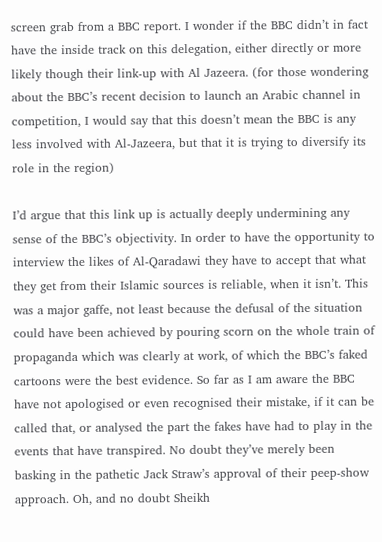screen grab from a BBC report. I wonder if the BBC didn’t in fact have the inside track on this delegation, either directly or more likely though their link-up with Al Jazeera. (for those wondering about the BBC’s recent decision to launch an Arabic channel in competition, I would say that this doesn’t mean the BBC is any less involved with Al-Jazeera, but that it is trying to diversify its role in the region)

I’d argue that this link up is actually deeply undermining any sense of the BBC’s objectivity. In order to have the opportunity to interview the likes of Al-Qaradawi they have to accept that what they get from their Islamic sources is reliable, when it isn’t. This was a major gaffe, not least because the defusal of the situation could have been achieved by pouring scorn on the whole train of propaganda which was clearly at work, of which the BBC’s faked cartoons were the best evidence. So far as I am aware the BBC have not apologised or even recognised their mistake, if it can be called that, or analysed the part the fakes have had to play in the events that have transpired. No doubt they’ve merely been basking in the pathetic Jack Straw’s approval of their peep-show approach. Oh, and no doubt Sheikh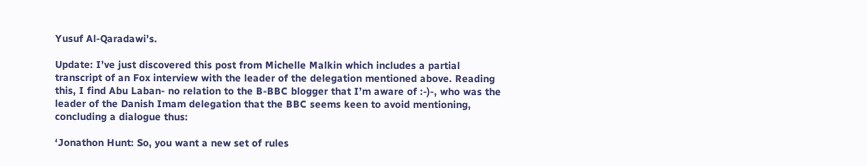Yusuf Al-Qaradawi’s.

Update: I’ve just discovered this post from Michelle Malkin which includes a partial transcript of an Fox interview with the leader of the delegation mentioned above. Reading this, I find Abu Laban- no relation to the B-BBC blogger that I’m aware of :-)-, who was the leader of the Danish Imam delegation that the BBC seems keen to avoid mentioning, concluding a dialogue thus:

‘Jonathon Hunt: So, you want a new set of rules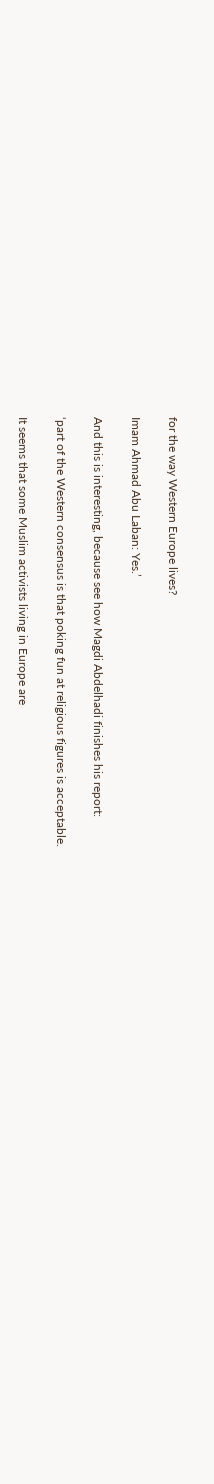for the way Western Europe lives?

Imam Ahmad Abu Laban: Yes.’

And this is interesting, because see how Magdi Abdelhadi finishes his report:

‘part of the Western consensus is that poking fun at religious figures is acceptable.

It seems that some Muslim activists living in Europe are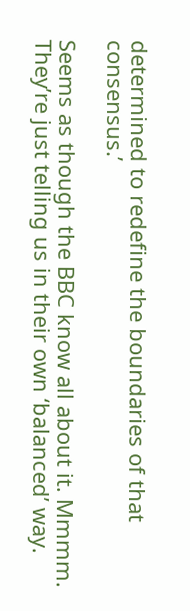determined to redefine the boundaries of that consensus.’

Seems as though the BBC know all about it. Mmmm. They’re just telling us in their own ‘balanced’ way.